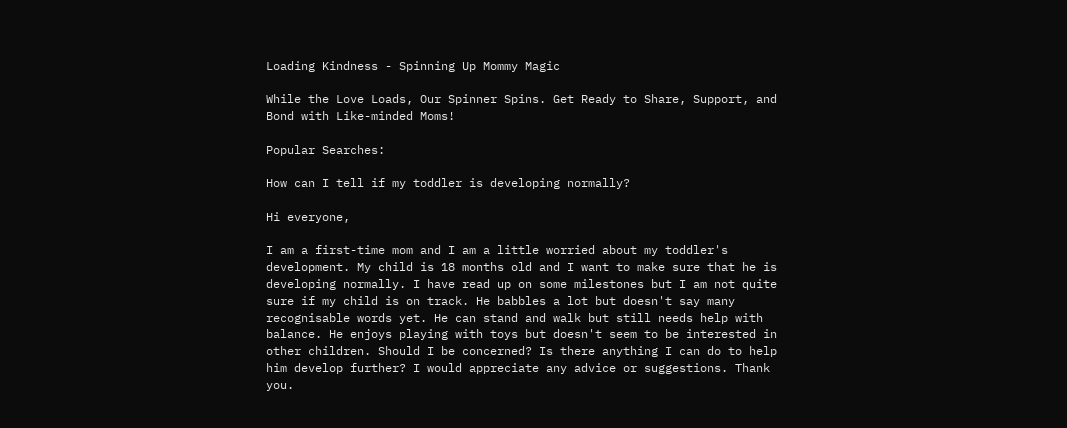Loading Kindness - Spinning Up Mommy Magic

While the Love Loads, Our Spinner Spins. Get Ready to Share, Support, and Bond with Like-minded Moms!

Popular Searches:

How can I tell if my toddler is developing normally?

Hi everyone,

I am a first-time mom and I am a little worried about my toddler's development. My child is 18 months old and I want to make sure that he is developing normally. I have read up on some milestones but I am not quite sure if my child is on track. He babbles a lot but doesn't say many recognisable words yet. He can stand and walk but still needs help with balance. He enjoys playing with toys but doesn't seem to be interested in other children. Should I be concerned? Is there anything I can do to help him develop further? I would appreciate any advice or suggestions. Thank you.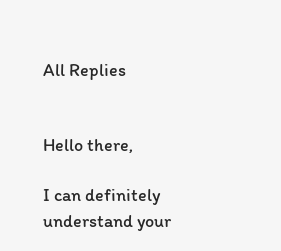All Replies


Hello there,

I can definitely understand your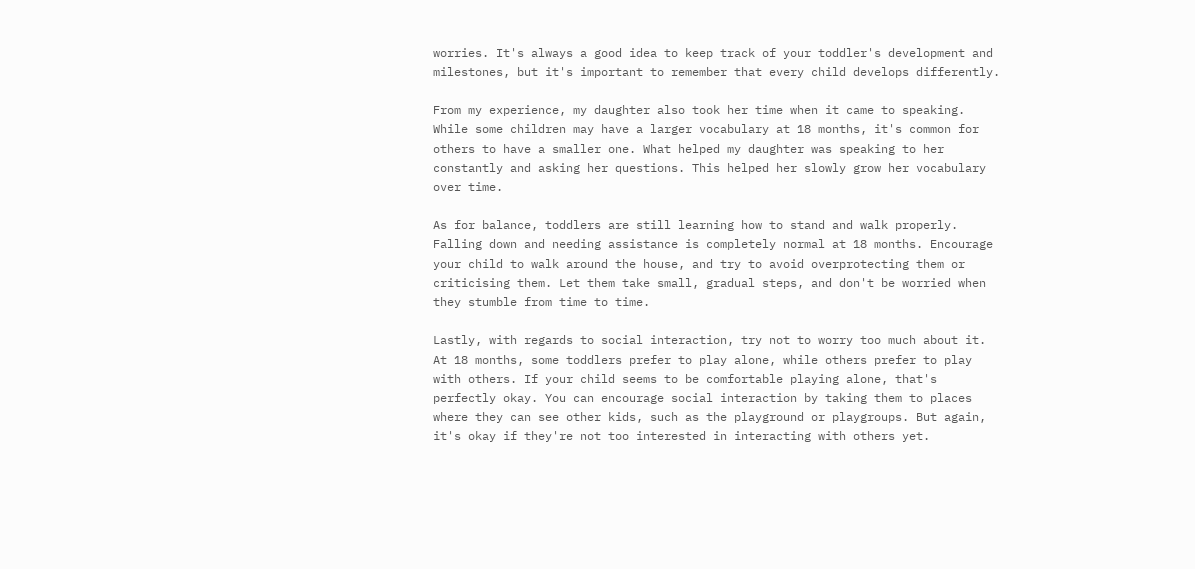worries. It's always a good idea to keep track of your toddler's development and milestones, but it's important to remember that every child develops differently.

From my experience, my daughter also took her time when it came to speaking. While some children may have a larger vocabulary at 18 months, it's common for others to have a smaller one. What helped my daughter was speaking to her constantly and asking her questions. This helped her slowly grow her vocabulary over time.

As for balance, toddlers are still learning how to stand and walk properly. Falling down and needing assistance is completely normal at 18 months. Encourage your child to walk around the house, and try to avoid overprotecting them or criticising them. Let them take small, gradual steps, and don't be worried when they stumble from time to time.

Lastly, with regards to social interaction, try not to worry too much about it. At 18 months, some toddlers prefer to play alone, while others prefer to play with others. If your child seems to be comfortable playing alone, that's perfectly okay. You can encourage social interaction by taking them to places where they can see other kids, such as the playground or playgroups. But again, it's okay if they're not too interested in interacting with others yet.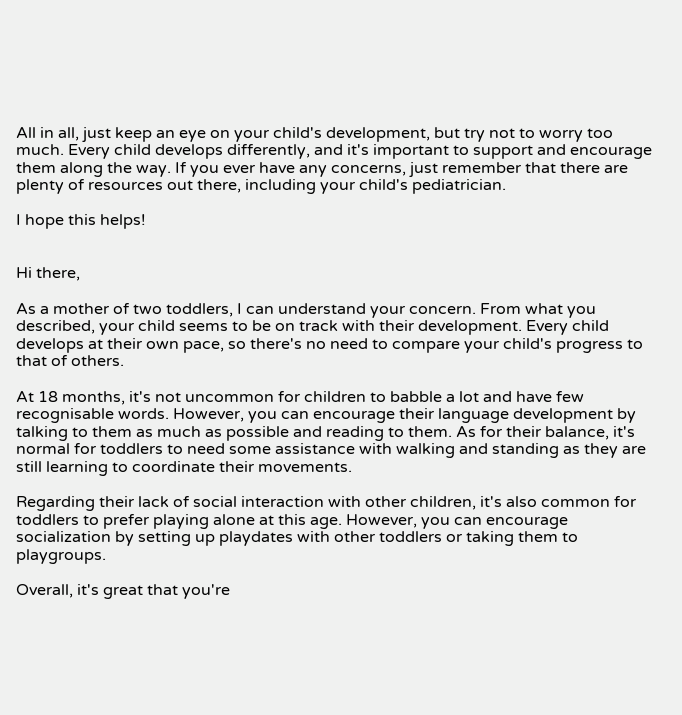All in all, just keep an eye on your child's development, but try not to worry too much. Every child develops differently, and it's important to support and encourage them along the way. If you ever have any concerns, just remember that there are plenty of resources out there, including your child's pediatrician.

I hope this helps!


Hi there,

As a mother of two toddlers, I can understand your concern. From what you described, your child seems to be on track with their development. Every child develops at their own pace, so there's no need to compare your child's progress to that of others.

At 18 months, it's not uncommon for children to babble a lot and have few recognisable words. However, you can encourage their language development by talking to them as much as possible and reading to them. As for their balance, it's normal for toddlers to need some assistance with walking and standing as they are still learning to coordinate their movements.

Regarding their lack of social interaction with other children, it's also common for toddlers to prefer playing alone at this age. However, you can encourage socialization by setting up playdates with other toddlers or taking them to playgroups.

Overall, it's great that you're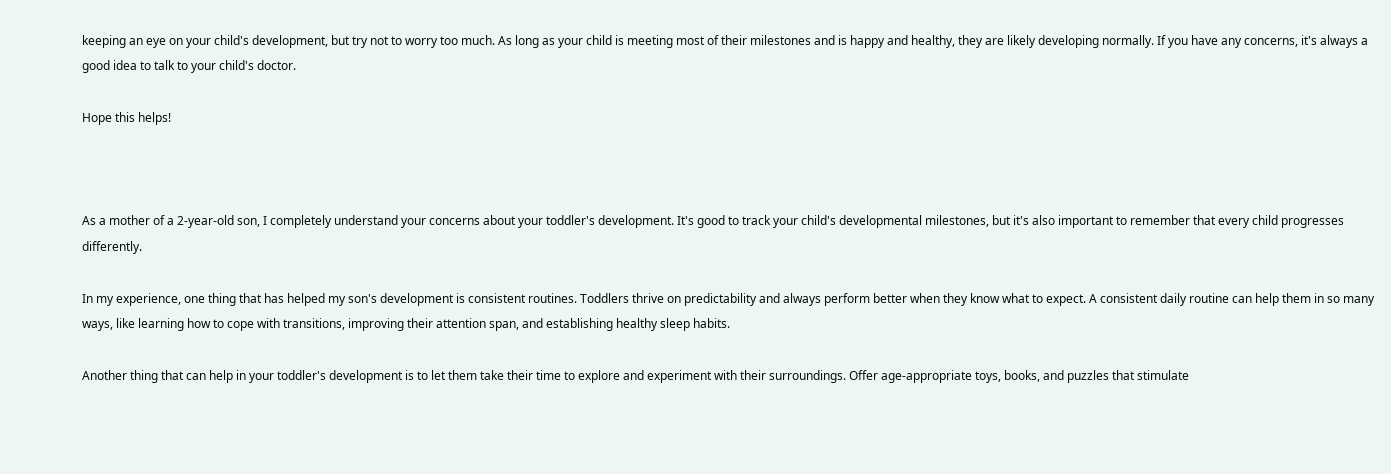keeping an eye on your child's development, but try not to worry too much. As long as your child is meeting most of their milestones and is happy and healthy, they are likely developing normally. If you have any concerns, it's always a good idea to talk to your child's doctor.

Hope this helps!



As a mother of a 2-year-old son, I completely understand your concerns about your toddler's development. It's good to track your child's developmental milestones, but it's also important to remember that every child progresses differently.

In my experience, one thing that has helped my son's development is consistent routines. Toddlers thrive on predictability and always perform better when they know what to expect. A consistent daily routine can help them in so many ways, like learning how to cope with transitions, improving their attention span, and establishing healthy sleep habits.

Another thing that can help in your toddler's development is to let them take their time to explore and experiment with their surroundings. Offer age-appropriate toys, books, and puzzles that stimulate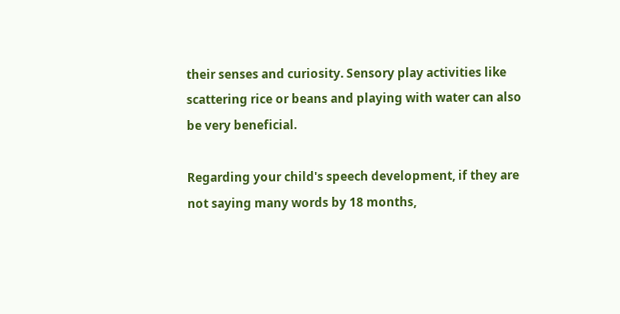their senses and curiosity. Sensory play activities like scattering rice or beans and playing with water can also be very beneficial.

Regarding your child's speech development, if they are not saying many words by 18 months,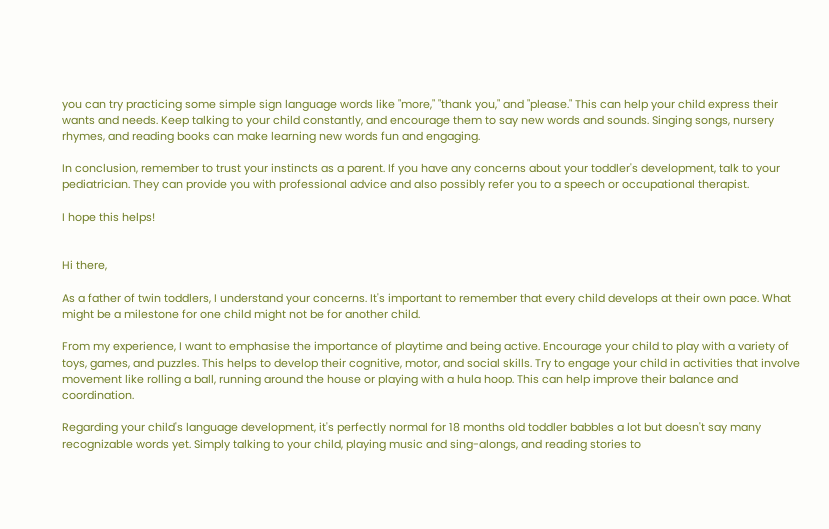you can try practicing some simple sign language words like "more," "thank you," and "please." This can help your child express their wants and needs. Keep talking to your child constantly, and encourage them to say new words and sounds. Singing songs, nursery rhymes, and reading books can make learning new words fun and engaging.

In conclusion, remember to trust your instincts as a parent. If you have any concerns about your toddler's development, talk to your pediatrician. They can provide you with professional advice and also possibly refer you to a speech or occupational therapist.

I hope this helps!


Hi there,

As a father of twin toddlers, I understand your concerns. It's important to remember that every child develops at their own pace. What might be a milestone for one child might not be for another child.

From my experience, I want to emphasise the importance of playtime and being active. Encourage your child to play with a variety of toys, games, and puzzles. This helps to develop their cognitive, motor, and social skills. Try to engage your child in activities that involve movement like rolling a ball, running around the house or playing with a hula hoop. This can help improve their balance and coordination.

Regarding your child's language development, it's perfectly normal for 18 months old toddler babbles a lot but doesn't say many recognizable words yet. Simply talking to your child, playing music and sing-alongs, and reading stories to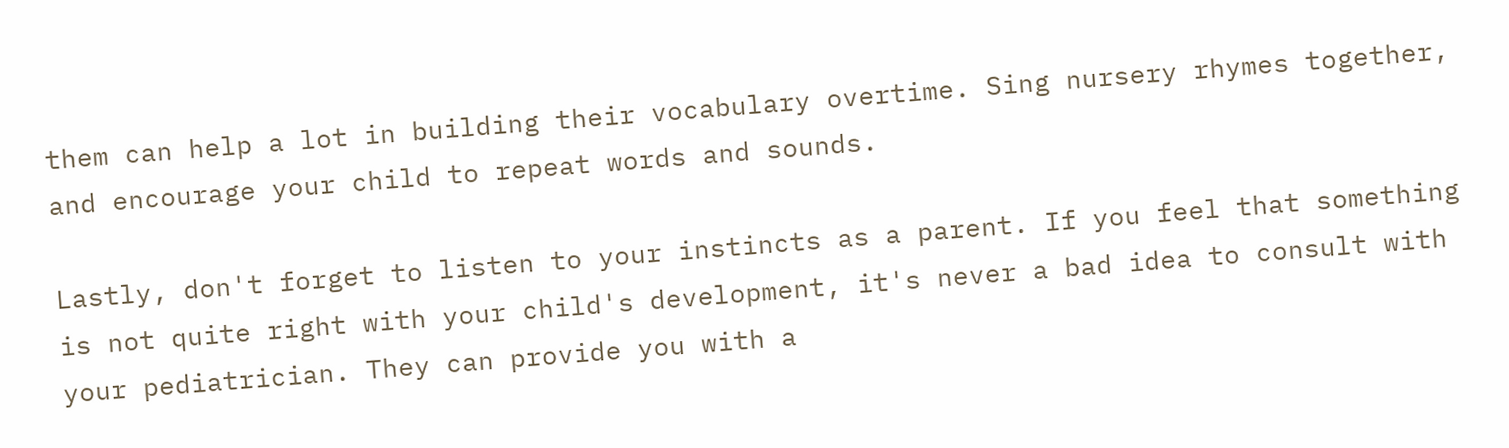them can help a lot in building their vocabulary overtime. Sing nursery rhymes together, and encourage your child to repeat words and sounds.

Lastly, don't forget to listen to your instincts as a parent. If you feel that something is not quite right with your child's development, it's never a bad idea to consult with your pediatrician. They can provide you with a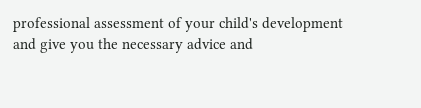professional assessment of your child's development and give you the necessary advice and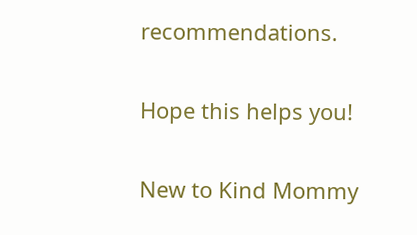recommendations.

Hope this helps you!

New to Kind Mommy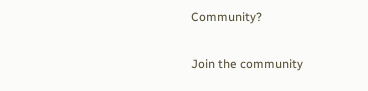Community?

Join the community